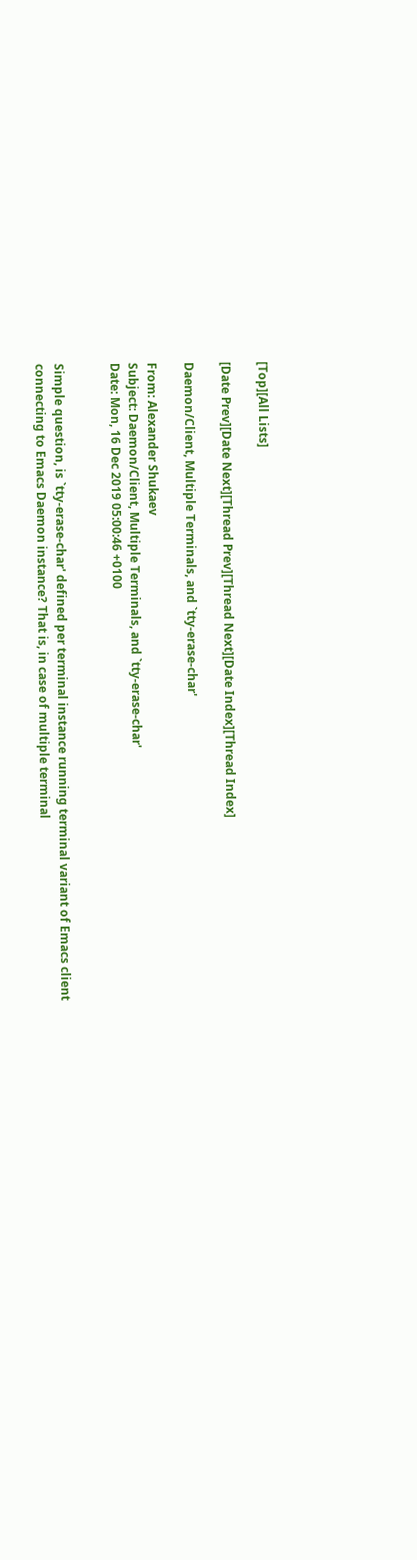[Top][All Lists]

[Date Prev][Date Next][Thread Prev][Thread Next][Date Index][Thread Index]

Daemon/Client, Multiple Terminals, and `tty-erase-char'

From: Alexander Shukaev
Subject: Daemon/Client, Multiple Terminals, and `tty-erase-char'
Date: Mon, 16 Dec 2019 05:00:46 +0100


Simple question, is `tty-erase-char' defined per terminal instance running terminal variant of Emacs client connecting to Emacs Daemon instance? That is, in case of multiple terminal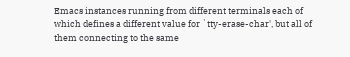Emacs instances running from different terminals each of which defines a different value for `tty-erase-char', but all of them connecting to the same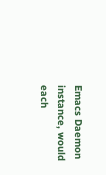Emacs Daemon instance, would each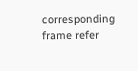corresponding frame refer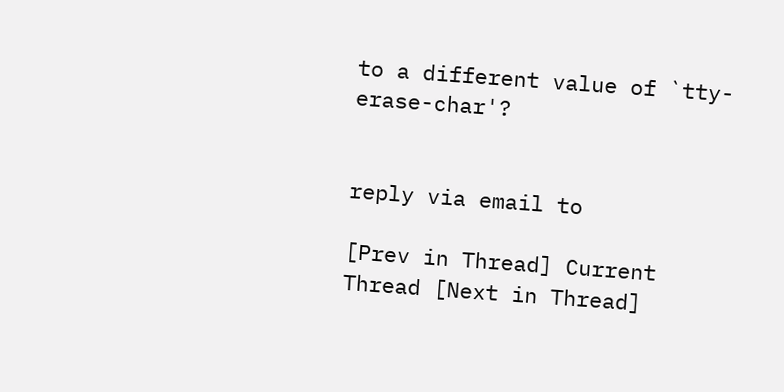to a different value of `tty-erase-char'?


reply via email to

[Prev in Thread] Current Thread [Next in Thread]